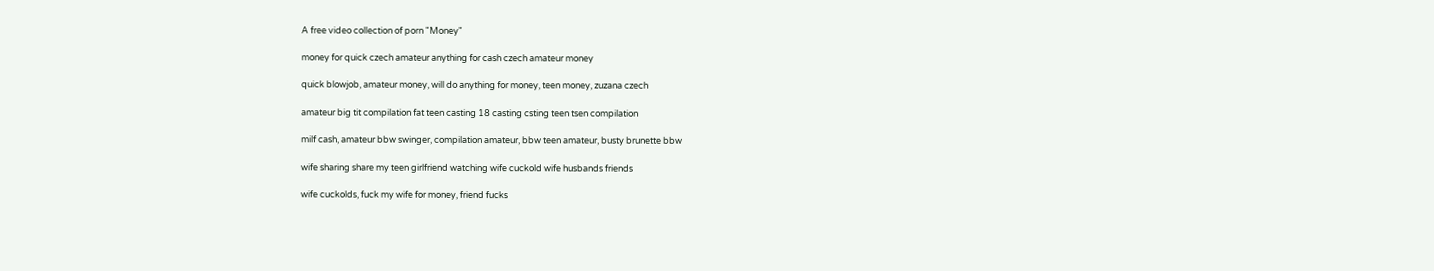A free video collection of porn "Money"

money for quick czech amateur anything for cash czech amateur money

quick blowjob, amateur money, will do anything for money, teen money, zuzana czech

amateur big tit compilation fat teen casting 18 casting csting teen tsen compilation

milf cash, amateur bbw swinger, compilation amateur, bbw teen amateur, busty brunette bbw

wife sharing share my teen girlfriend watching wife cuckold wife husbands friends

wife cuckolds, fuck my wife for money, friend fucks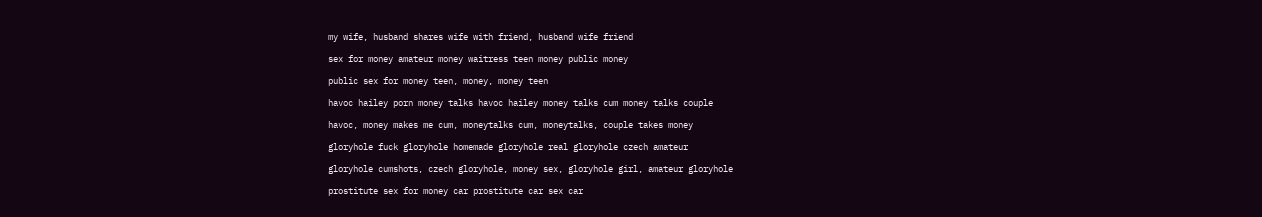my wife, husband shares wife with friend, husband wife friend

sex for money amateur money waitress teen money public money

public sex for money teen, money, money teen

havoc hailey porn money talks havoc hailey money talks cum money talks couple

havoc, money makes me cum, moneytalks cum, moneytalks, couple takes money

gloryhole fuck gloryhole homemade gloryhole real gloryhole czech amateur

gloryhole cumshots, czech gloryhole, money sex, gloryhole girl, amateur gloryhole

prostitute sex for money car prostitute car sex car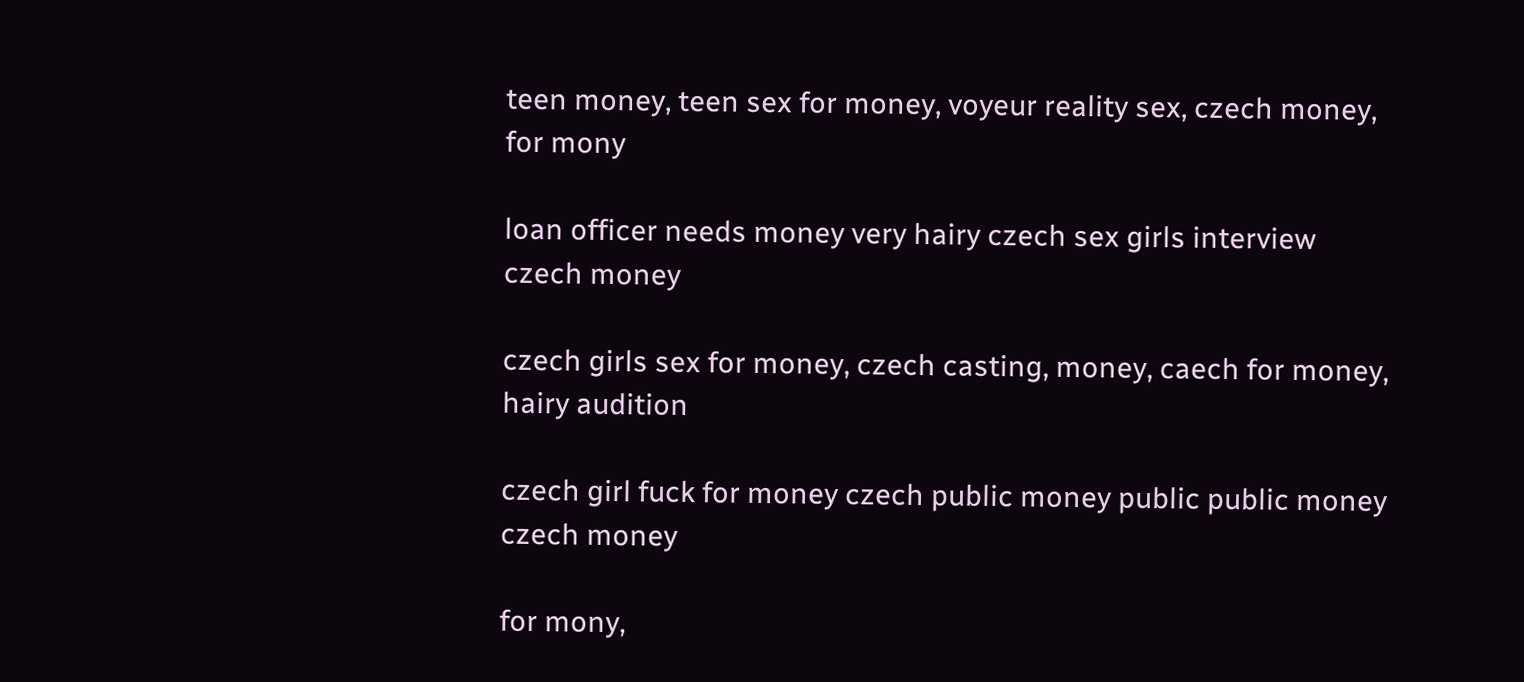teen money, teen sex for money, voyeur reality sex, czech money, for mony

loan officer needs money very hairy czech sex girls interview czech money

czech girls sex for money, czech casting, money, caech for money, hairy audition

czech girl fuck for money czech public money public public money czech money

for mony,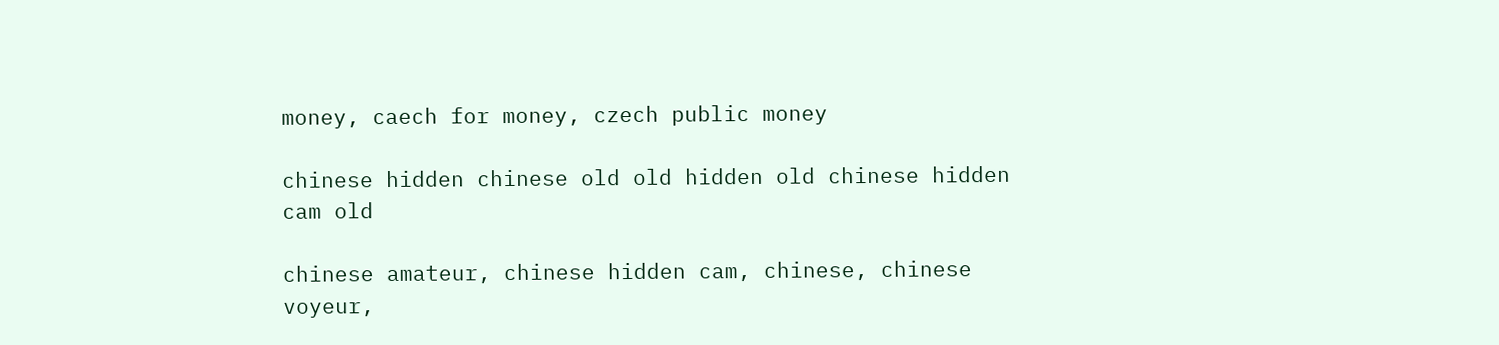money, caech for money, czech public money

chinese hidden chinese old old hidden old chinese hidden cam old

chinese amateur, chinese hidden cam, chinese, chinese voyeur,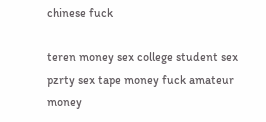chinese fuck

teren money sex college student sex pzrty sex tape money fuck amateur money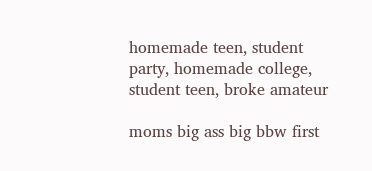homemade teen, student party, homemade college, student teen, broke amateur

moms big ass big bbw first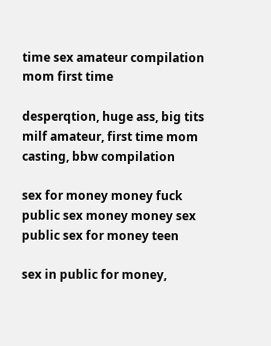time sex amateur compilation mom first time

desperqtion, huge ass, big tits milf amateur, first time mom casting, bbw compilation

sex for money money fuck public sex money money sex public sex for money teen

sex in public for money,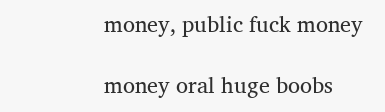money, public fuck money

money oral huge boobs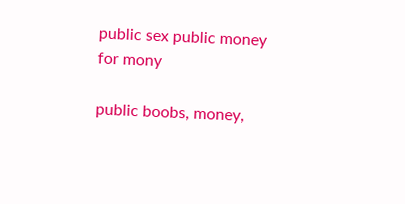public sex public money for mony

public boobs, money,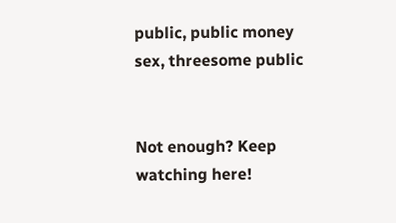public, public money sex, threesome public


Not enough? Keep watching here!